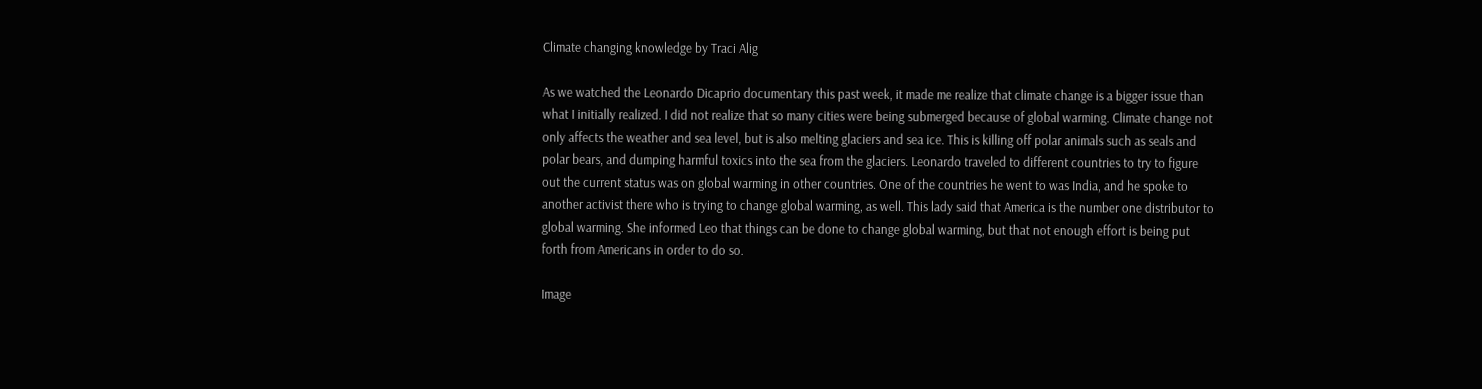Climate changing knowledge by Traci Alig

As we watched the Leonardo Dicaprio documentary this past week, it made me realize that climate change is a bigger issue than what I initially realized. I did not realize that so many cities were being submerged because of global warming. Climate change not only affects the weather and sea level, but is also melting glaciers and sea ice. This is killing off polar animals such as seals and polar bears, and dumping harmful toxics into the sea from the glaciers. Leonardo traveled to different countries to try to figure out the current status was on global warming in other countries. One of the countries he went to was India, and he spoke to another activist there who is trying to change global warming, as well. This lady said that America is the number one distributor to global warming. She informed Leo that things can be done to change global warming, but that not enough effort is being put forth from Americans in order to do so.

Image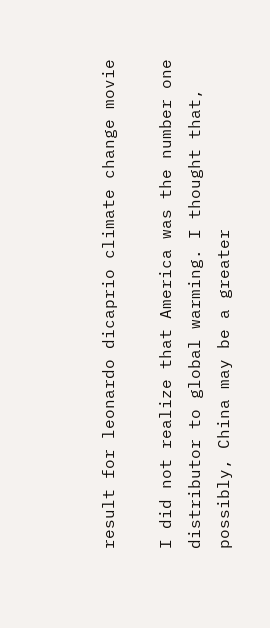result for leonardo dicaprio climate change movie

I did not realize that America was the number one distributor to global warming. I thought that, possibly, China may be a greater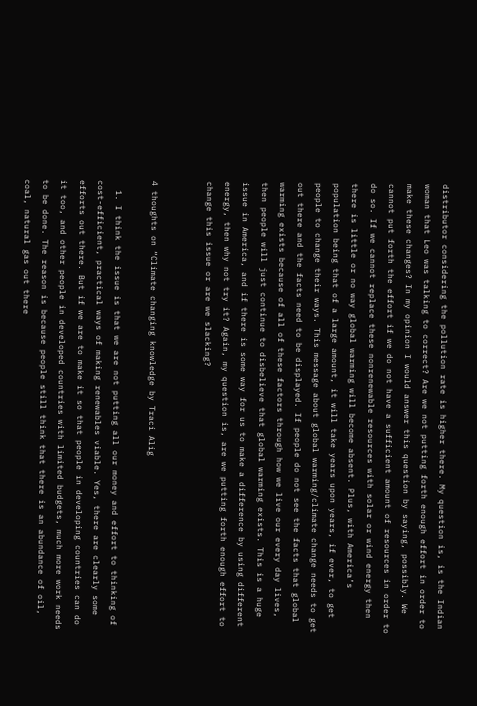distributor considering the pollution rate is higher there. My question is, is the Indian woman that Leo was talking to correct? Are we not putting forth enough effort in order to make these changes? In my opinion I would answer this question by saying, possibly. We cannot put forth the effort if we do not have a sufficient amount of resources in order to do so. If we cannot replace these nonrenewable resources with solar or wind energy then there is little or no way global warming will become absent. Plus, with America’s population being that of a large amount, it will take years upon years, if ever, to get people to change their ways. This message about global warming/climate change needs to get out there and the facts need to be displayed. If people do not see the facts that global warming exists because of all of these factors through how we live our every day lives, then people will just continue to disbelieve that global warming exists. This is a huge issue in America, and if there is some way for us to make a difference by using different energy, then why not try it? Again, my question is, are we putting forth enough effort to change this issue or are we slacking?


4 thoughts on “Climate changing knowledge by Traci Alig

  1. I think the issue is that we are not putting all our money and effort to thinking of cost-efficient, practical ways of making renewables viable. Yes, there are clearly some efforts out there. But if we are to make it so that people in developing countries can do it too, and other people in developed countries with limited budgets, much more work needs to be done. The reason is because people still think that there is an abundance of oil, coal, natural gas out there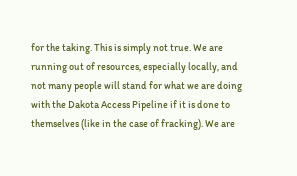for the taking. This is simply not true. We are running out of resources, especially locally, and not many people will stand for what we are doing with the Dakota Access Pipeline if it is done to themselves (like in the case of fracking). We are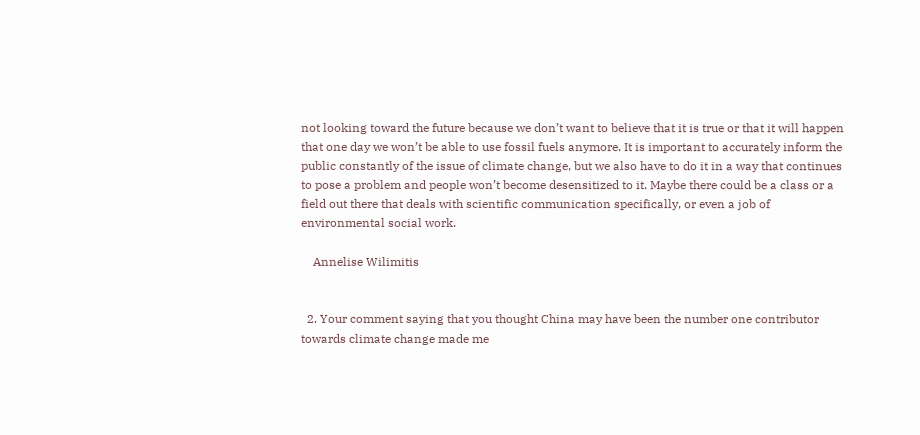not looking toward the future because we don’t want to believe that it is true or that it will happen that one day we won’t be able to use fossil fuels anymore. It is important to accurately inform the public constantly of the issue of climate change, but we also have to do it in a way that continues to pose a problem and people won’t become desensitized to it. Maybe there could be a class or a field out there that deals with scientific communication specifically, or even a job of environmental social work.

    Annelise Wilimitis


  2. Your comment saying that you thought China may have been the number one contributor towards climate change made me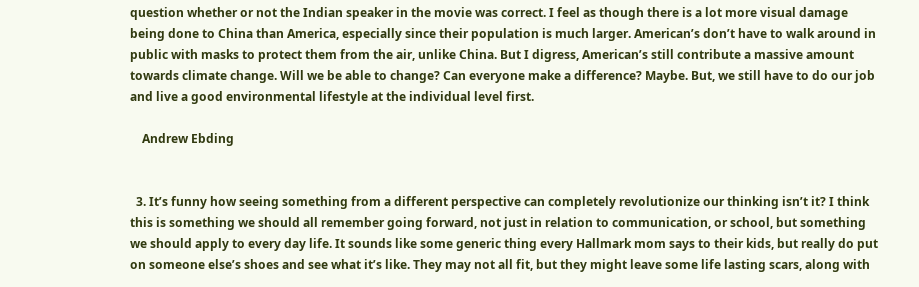question whether or not the Indian speaker in the movie was correct. I feel as though there is a lot more visual damage being done to China than America, especially since their population is much larger. American’s don’t have to walk around in public with masks to protect them from the air, unlike China. But I digress, American’s still contribute a massive amount towards climate change. Will we be able to change? Can everyone make a difference? Maybe. But, we still have to do our job and live a good environmental lifestyle at the individual level first.

    Andrew Ebding


  3. It’s funny how seeing something from a different perspective can completely revolutionize our thinking isn’t it? I think this is something we should all remember going forward, not just in relation to communication, or school, but something we should apply to every day life. It sounds like some generic thing every Hallmark mom says to their kids, but really do put on someone else’s shoes and see what it’s like. They may not all fit, but they might leave some life lasting scars, along with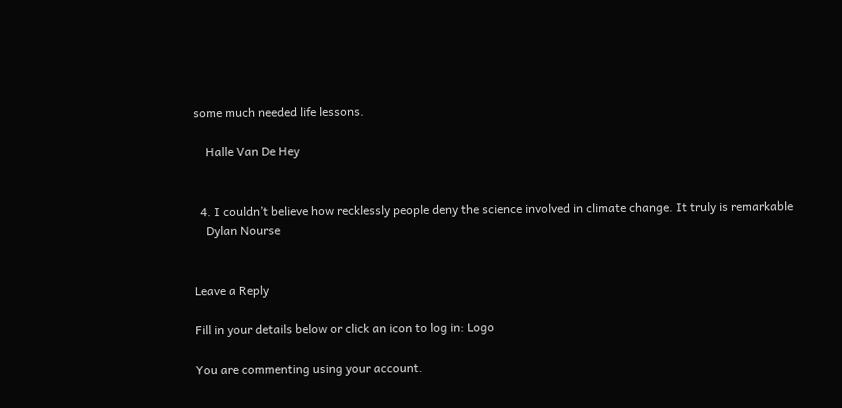some much needed life lessons.

    Halle Van De Hey


  4. I couldn’t believe how recklessly people deny the science involved in climate change. It truly is remarkable
    Dylan Nourse


Leave a Reply

Fill in your details below or click an icon to log in: Logo

You are commenting using your account.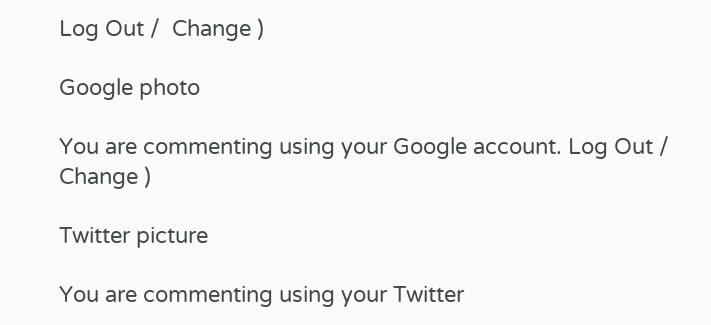Log Out /  Change )

Google photo

You are commenting using your Google account. Log Out /  Change )

Twitter picture

You are commenting using your Twitter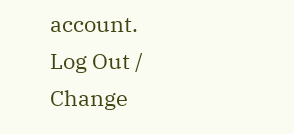account. Log Out /  Change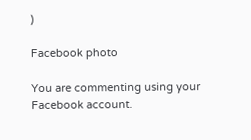)

Facebook photo

You are commenting using your Facebook account.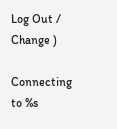Log Out /  Change )

Connecting to %s